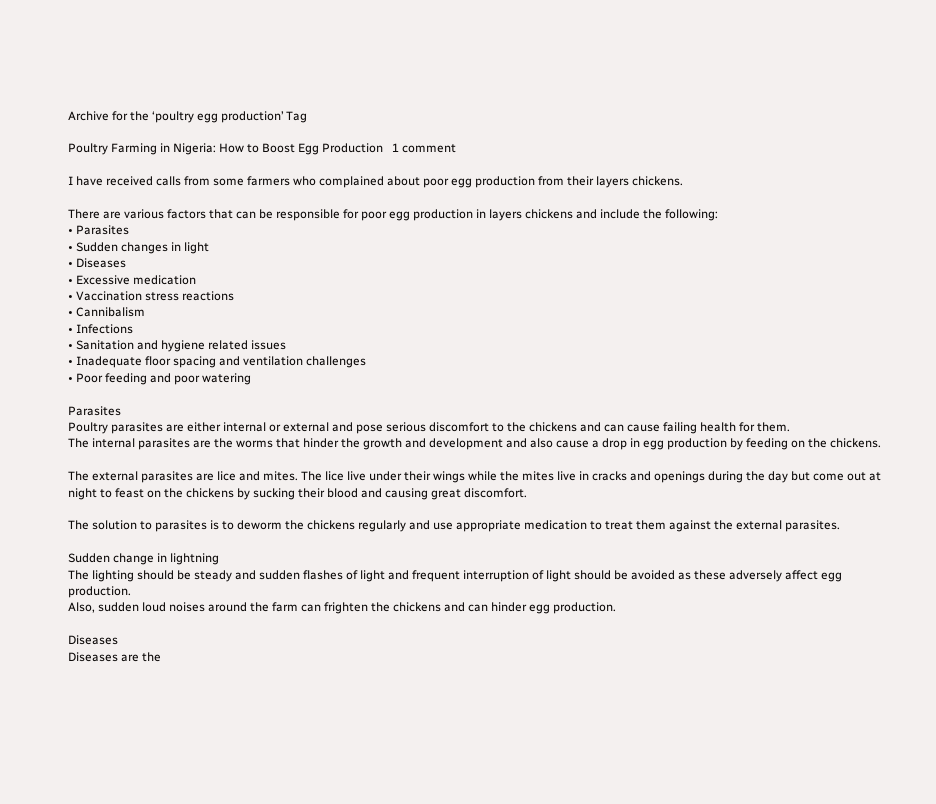Archive for the ‘poultry egg production’ Tag

Poultry Farming in Nigeria: How to Boost Egg Production   1 comment

I have received calls from some farmers who complained about poor egg production from their layers chickens.

There are various factors that can be responsible for poor egg production in layers chickens and include the following:
• Parasites
• Sudden changes in light
• Diseases
• Excessive medication
• Vaccination stress reactions
• Cannibalism
• Infections
• Sanitation and hygiene related issues
• Inadequate floor spacing and ventilation challenges
• Poor feeding and poor watering

Parasites
Poultry parasites are either internal or external and pose serious discomfort to the chickens and can cause failing health for them.
The internal parasites are the worms that hinder the growth and development and also cause a drop in egg production by feeding on the chickens.

The external parasites are lice and mites. The lice live under their wings while the mites live in cracks and openings during the day but come out at night to feast on the chickens by sucking their blood and causing great discomfort.

The solution to parasites is to deworm the chickens regularly and use appropriate medication to treat them against the external parasites.

Sudden change in lightning
The lighting should be steady and sudden flashes of light and frequent interruption of light should be avoided as these adversely affect egg production.
Also, sudden loud noises around the farm can frighten the chickens and can hinder egg production.

Diseases
Diseases are the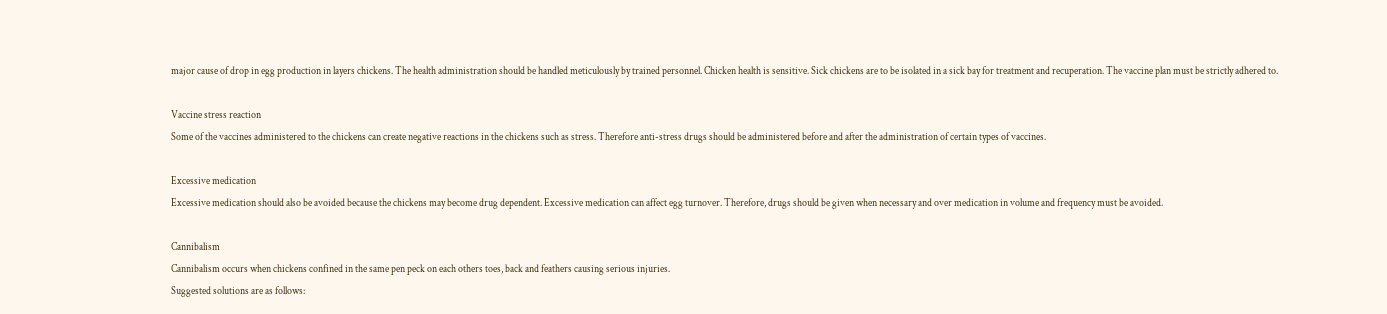major cause of drop in egg production in layers chickens. The health administration should be handled meticulously by trained personnel. Chicken health is sensitive. Sick chickens are to be isolated in a sick bay for treatment and recuperation. The vaccine plan must be strictly adhered to.

Vaccine stress reaction
Some of the vaccines administered to the chickens can create negative reactions in the chickens such as stress. Therefore anti-stress drugs should be administered before and after the administration of certain types of vaccines.

Excessive medication
Excessive medication should also be avoided because the chickens may become drug dependent. Excessive medication can affect egg turnover. Therefore, drugs should be given when necessary and over medication in volume and frequency must be avoided.

Cannibalism
Cannibalism occurs when chickens confined in the same pen peck on each others toes, back and feathers causing serious injuries.
Suggested solutions are as follows: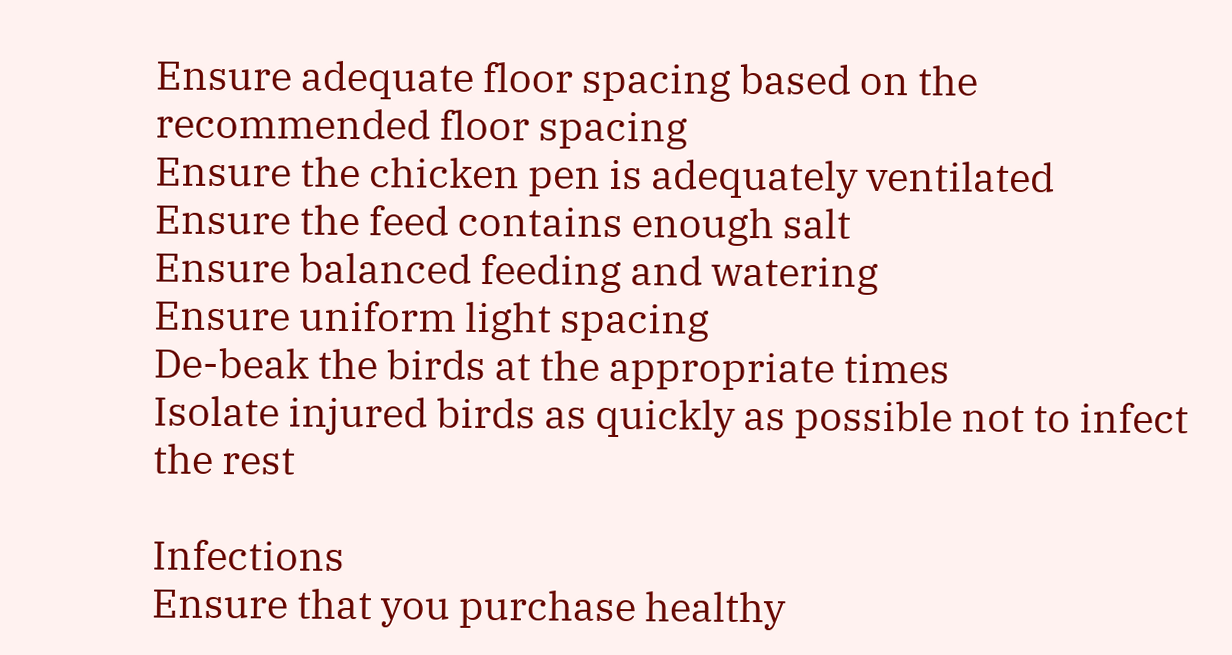Ensure adequate floor spacing based on the recommended floor spacing
Ensure the chicken pen is adequately ventilated
Ensure the feed contains enough salt
Ensure balanced feeding and watering
Ensure uniform light spacing
De-beak the birds at the appropriate times
Isolate injured birds as quickly as possible not to infect the rest

Infections
Ensure that you purchase healthy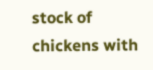stock of chickens with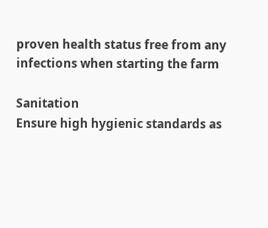proven health status free from any infections when starting the farm

Sanitation
Ensure high hygienic standards as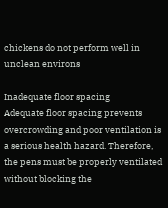chickens do not perform well in unclean environs

Inadequate floor spacing
Adequate floor spacing prevents overcrowding and poor ventilation is a serious health hazard. Therefore, the pens must be properly ventilated without blocking the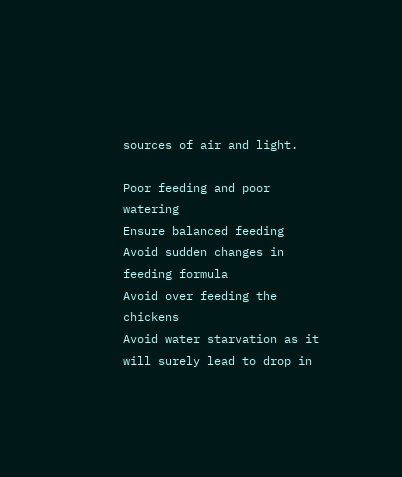sources of air and light.

Poor feeding and poor watering
Ensure balanced feeding
Avoid sudden changes in feeding formula
Avoid over feeding the chickens
Avoid water starvation as it will surely lead to drop in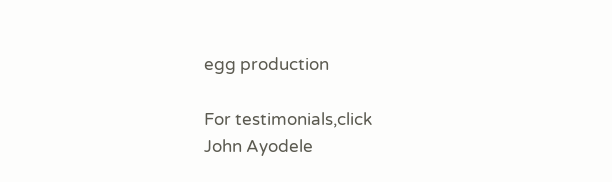egg production

For testimonials,click
John Ayodele